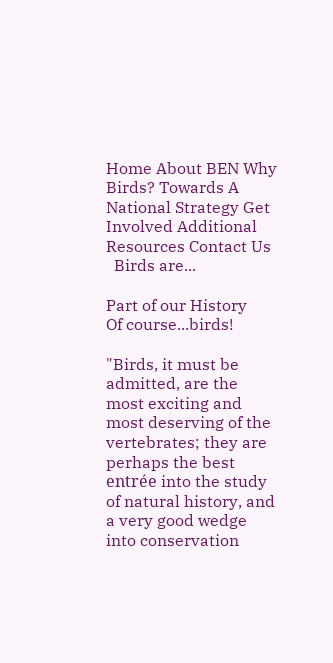Home About BEN Why Birds? Towards A National Strategy Get Involved Additional Resources Contact Us
  Birds are...

Part of our History
Of course...birds!

"Birds, it must be admitted, are the most exciting and most deserving of the vertebrates; they are perhaps the best entrée into the study of natural history, and a very good wedge into conservation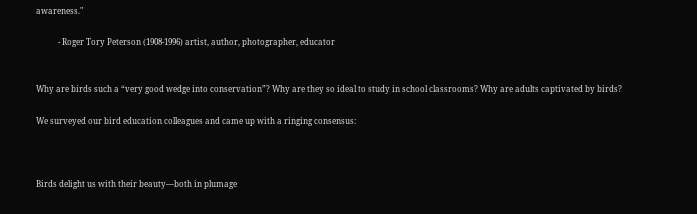awareness."

           - Roger Tory Peterson (1908-1996) artist, author, photographer, educator


Why are birds such a “very good wedge into conservation”? Why are they so ideal to study in school classrooms? Why are adults captivated by birds?

We surveyed our bird education colleagues and came up with a ringing consensus:



Birds delight us with their beauty—both in plumage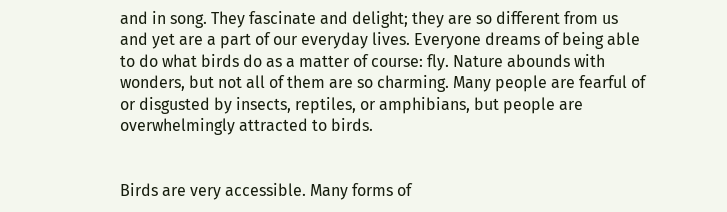and in song. They fascinate and delight; they are so different from us and yet are a part of our everyday lives. Everyone dreams of being able to do what birds do as a matter of course: fly. Nature abounds with wonders, but not all of them are so charming. Many people are fearful of or disgusted by insects, reptiles, or amphibians, but people are overwhelmingly attracted to birds.


Birds are very accessible. Many forms of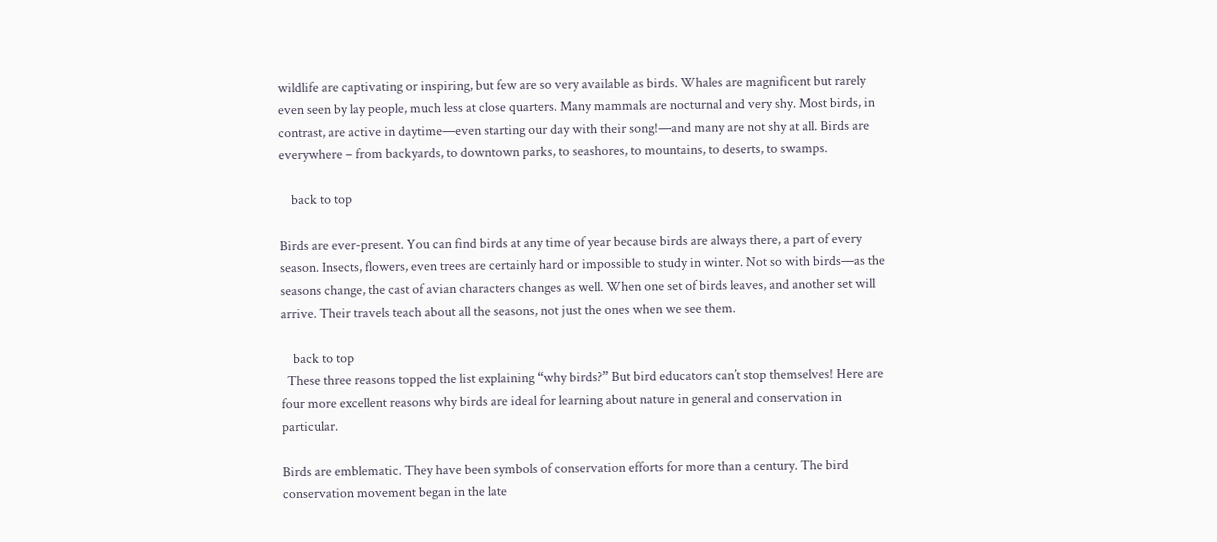wildlife are captivating or inspiring, but few are so very available as birds. Whales are magnificent but rarely even seen by lay people, much less at close quarters. Many mammals are nocturnal and very shy. Most birds, in contrast, are active in daytime—even starting our day with their song!—and many are not shy at all. Birds are everywhere – from backyards, to downtown parks, to seashores, to mountains, to deserts, to swamps.

    back to top

Birds are ever-present. You can find birds at any time of year because birds are always there, a part of every season. Insects, flowers, even trees are certainly hard or impossible to study in winter. Not so with birds—as the seasons change, the cast of avian characters changes as well. When one set of birds leaves, and another set will arrive. Their travels teach about all the seasons, not just the ones when we see them.

    back to top
  These three reasons topped the list explaining “why birds?” But bird educators can’t stop themselves! Here are four more excellent reasons why birds are ideal for learning about nature in general and conservation in particular.

Birds are emblematic. They have been symbols of conservation efforts for more than a century. The bird conservation movement began in the late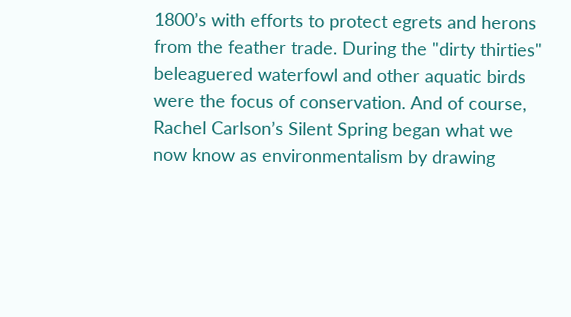1800’s with efforts to protect egrets and herons from the feather trade. During the "dirty thirties" beleaguered waterfowl and other aquatic birds were the focus of conservation. And of course, Rachel Carlson’s Silent Spring began what we now know as environmentalism by drawing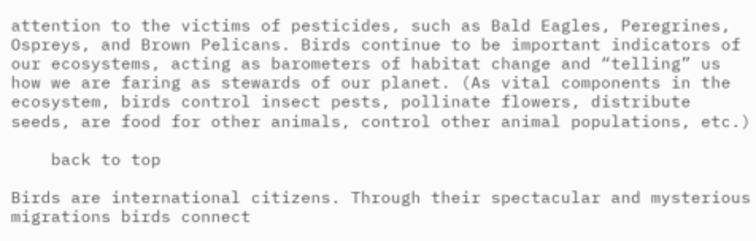attention to the victims of pesticides, such as Bald Eagles, Peregrines, Ospreys, and Brown Pelicans. Birds continue to be important indicators of our ecosystems, acting as barometers of habitat change and “telling” us how we are faring as stewards of our planet. (As vital components in the ecosystem, birds control insect pests, pollinate flowers, distribute seeds, are food for other animals, control other animal populations, etc.)

    back to top

Birds are international citizens. Through their spectacular and mysterious migrations birds connect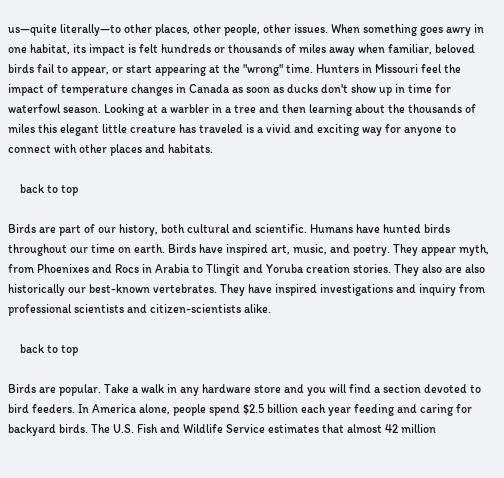us—quite literally—to other places, other people, other issues. When something goes awry in one habitat, its impact is felt hundreds or thousands of miles away when familiar, beloved birds fail to appear, or start appearing at the "wrong" time. Hunters in Missouri feel the impact of temperature changes in Canada as soon as ducks don't show up in time for waterfowl season. Looking at a warbler in a tree and then learning about the thousands of miles this elegant little creature has traveled is a vivid and exciting way for anyone to connect with other places and habitats.

    back to top

Birds are part of our history, both cultural and scientific. Humans have hunted birds throughout our time on earth. Birds have inspired art, music, and poetry. They appear myth, from Phoenixes and Rocs in Arabia to Tlingit and Yoruba creation stories. They also are also historically our best-known vertebrates. They have inspired investigations and inquiry from professional scientists and citizen-scientists alike.

    back to top

Birds are popular. Take a walk in any hardware store and you will find a section devoted to bird feeders. In America alone, people spend $2.5 billion each year feeding and caring for backyard birds. The U.S. Fish and Wildlife Service estimates that almost 42 million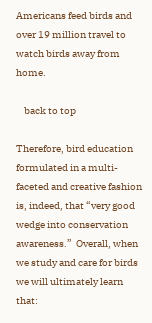Americans feed birds and over 19 million travel to watch birds away from home.

    back to top

Therefore, bird education formulated in a multi-faceted and creative fashion is, indeed, that “very good wedge into conservation awareness.”  Overall, when we study and care for birds we will ultimately learn that: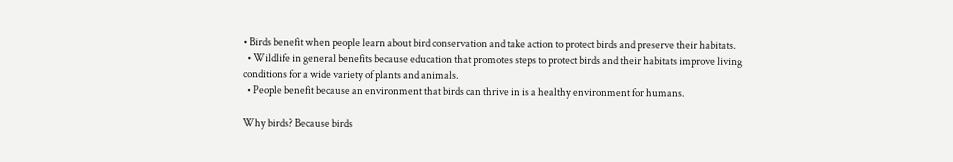• Birds benefit when people learn about bird conservation and take action to protect birds and preserve their habitats.
  • Wildlife in general benefits because education that promotes steps to protect birds and their habitats improve living conditions for a wide variety of plants and animals.
  • People benefit because an environment that birds can thrive in is a healthy environment for humans.

Why birds? Because birds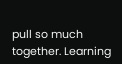pull so much together. Learning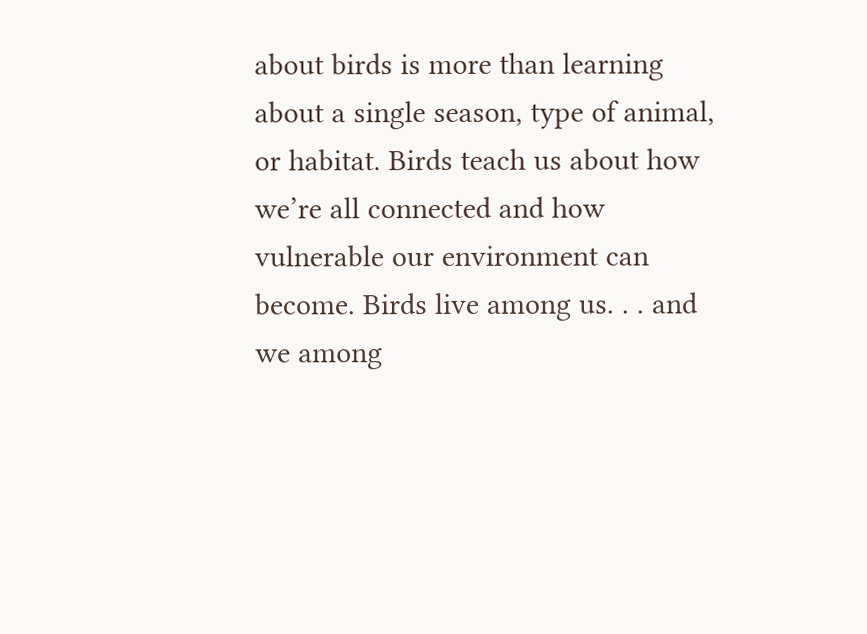about birds is more than learning about a single season, type of animal, or habitat. Birds teach us about how we’re all connected and how vulnerable our environment can become. Birds live among us. . . and we among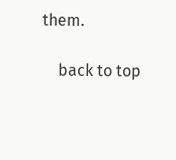them.

    back to top